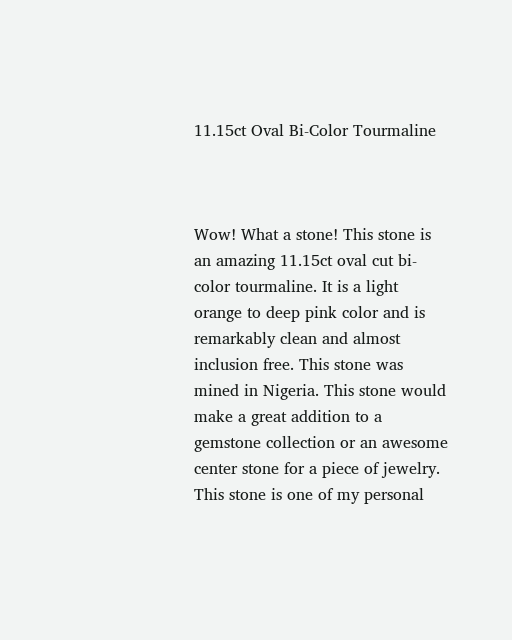11.15ct Oval Bi-Color Tourmaline



Wow! What a stone! This stone is an amazing 11.15ct oval cut bi-color tourmaline. It is a light orange to deep pink color and is remarkably clean and almost inclusion free. This stone was mined in Nigeria. This stone would make a great addition to a gemstone collection or an awesome center stone for a piece of jewelry. This stone is one of my personal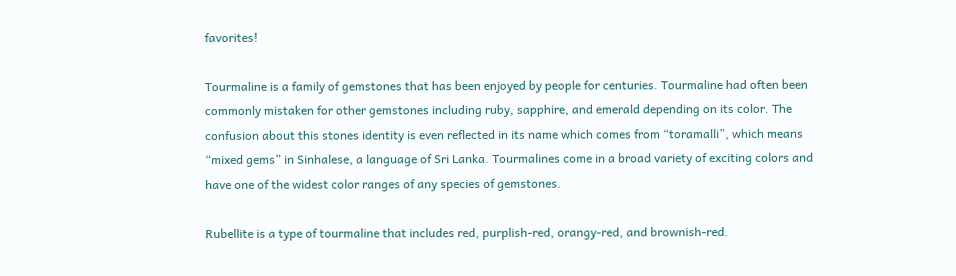favorites!

Tourmaline is a family of gemstones that has been enjoyed by people for centuries. Tourmaline had often been commonly mistaken for other gemstones including ruby, sapphire, and emerald depending on its color. The confusion about this stones identity is even reflected in its name which comes from “toramalli”, which means “mixed gems” in Sinhalese, a language of Sri Lanka. Tourmalines come in a broad variety of exciting colors and have one of the widest color ranges of any species of gemstones.

Rubellite is a type of tourmaline that includes red, purplish-red, orangy-red, and brownish-red.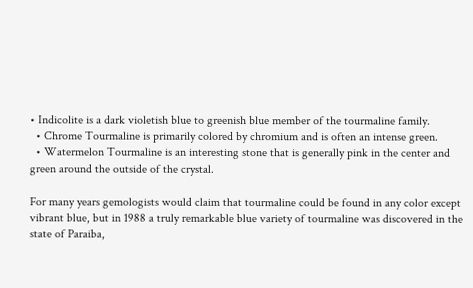• Indicolite is a dark violetish blue to greenish blue member of the tourmaline family.
  • Chrome Tourmaline is primarily colored by chromium and is often an intense green.
  • Watermelon Tourmaline is an interesting stone that is generally pink in the center and green around the outside of the crystal.

For many years gemologists would claim that tourmaline could be found in any color except vibrant blue, but in 1988 a truly remarkable blue variety of tourmaline was discovered in the state of Paraiba,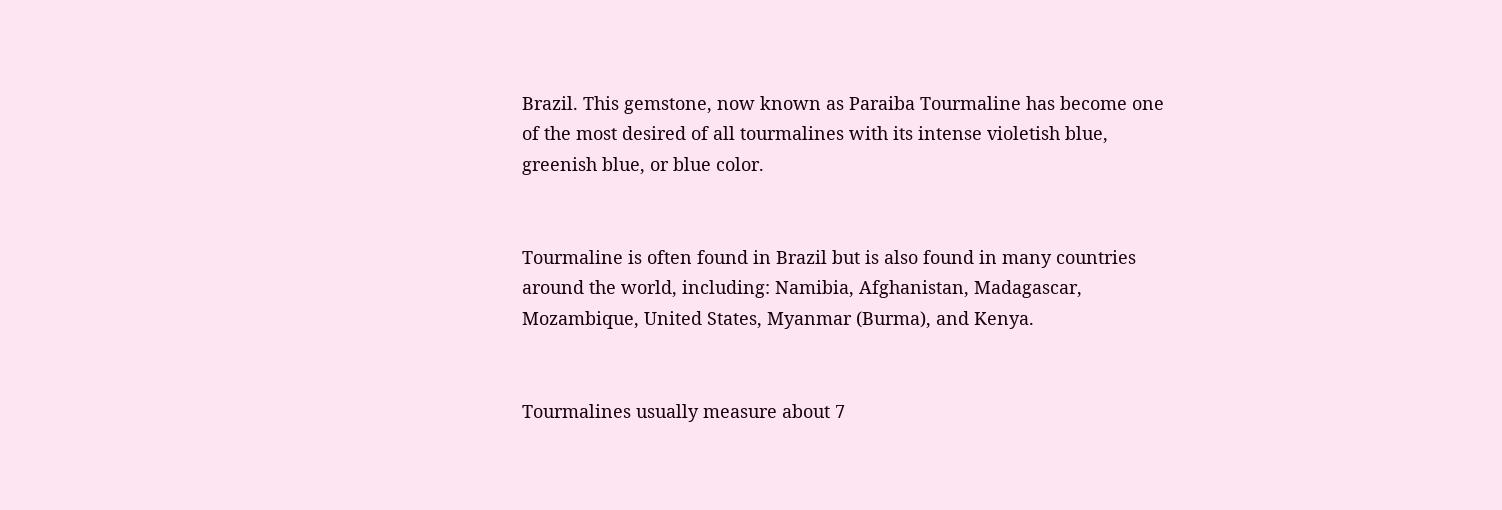Brazil. This gemstone, now known as Paraiba Tourmaline has become one of the most desired of all tourmalines with its intense violetish blue, greenish blue, or blue color.


Tourmaline is often found in Brazil but is also found in many countries around the world, including: Namibia, Afghanistan, Madagascar, Mozambique, United States, Myanmar (Burma), and Kenya.


Tourmalines usually measure about 7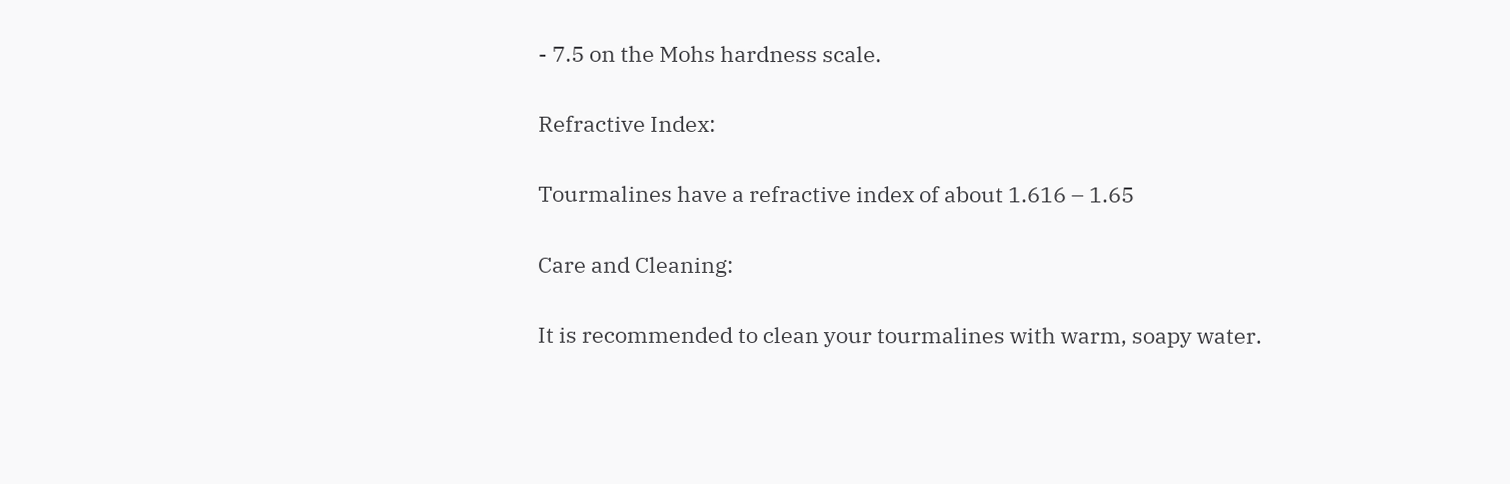- 7.5 on the Mohs hardness scale.

Refractive Index:

Tourmalines have a refractive index of about 1.616 – 1.65

Care and Cleaning:

It is recommended to clean your tourmalines with warm, soapy water.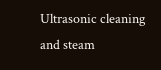Ultrasonic cleaning and steam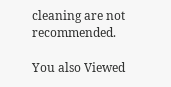cleaning are not recommended.

You also Viewed